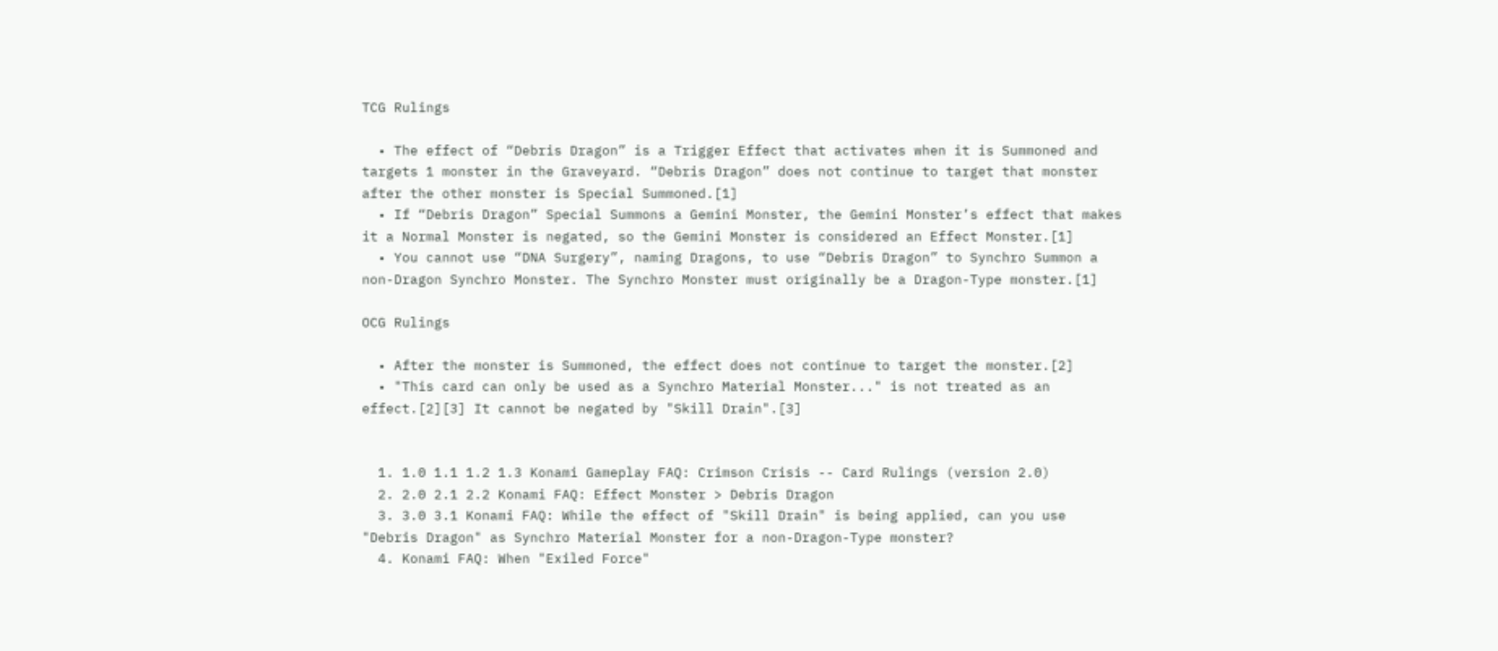TCG Rulings

  • The effect of “Debris Dragon” is a Trigger Effect that activates when it is Summoned and targets 1 monster in the Graveyard. “Debris Dragon” does not continue to target that monster after the other monster is Special Summoned.[1]
  • If “Debris Dragon” Special Summons a Gemini Monster, the Gemini Monster’s effect that makes it a Normal Monster is negated, so the Gemini Monster is considered an Effect Monster.[1]
  • You cannot use “DNA Surgery”, naming Dragons, to use “Debris Dragon” to Synchro Summon a non-Dragon Synchro Monster. The Synchro Monster must originally be a Dragon-Type monster.[1]

OCG Rulings

  • After the monster is Summoned, the effect does not continue to target the monster.[2]
  • "This card can only be used as a Synchro Material Monster..." is not treated as an effect.[2][3] It cannot be negated by "Skill Drain".[3]


  1. 1.0 1.1 1.2 1.3 Konami Gameplay FAQ: Crimson Crisis -- Card Rulings (version 2.0)
  2. 2.0 2.1 2.2 Konami FAQ: Effect Monster > Debris Dragon
  3. 3.0 3.1 Konami FAQ: While the effect of "Skill Drain" is being applied, can you use "Debris Dragon" as Synchro Material Monster for a non-Dragon-Type monster?
  4. Konami FAQ: When "Exiled Force"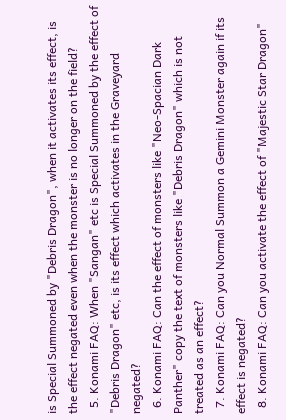is Special Summoned by "Debris Dragon", when it activates its effect, is the effect negated even when the monster is no longer on the field?
  5. Konami FAQ: When "Sangan" etc is Special Summoned by the effect of "Debris Dragon" etc, is its effect which activates in the Graveyard negated?
  6. Konami FAQ: Can the effect of monsters like "Neo-Spacian Dark Panther" copy the text of monsters like "Debris Dragon" which is not treated as an effect?
  7. Konami FAQ: Can you Normal Summon a Gemini Monster again if its effect is negated?
  8. Konami FAQ: Can you activate the effect of "Majestic Star Dragon"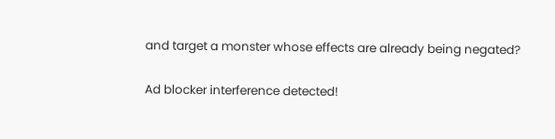and target a monster whose effects are already being negated?

Ad blocker interference detected!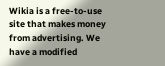Wikia is a free-to-use site that makes money from advertising. We have a modified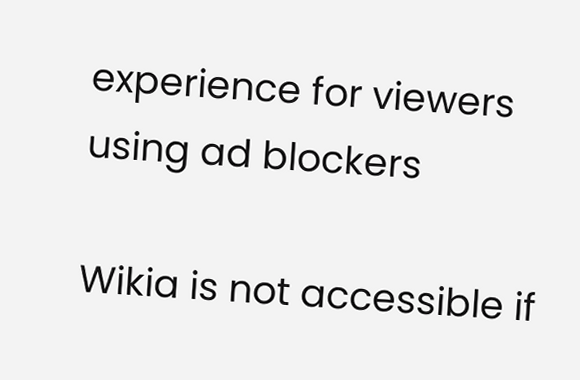experience for viewers using ad blockers

Wikia is not accessible if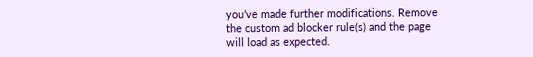you’ve made further modifications. Remove the custom ad blocker rule(s) and the page will load as expected.